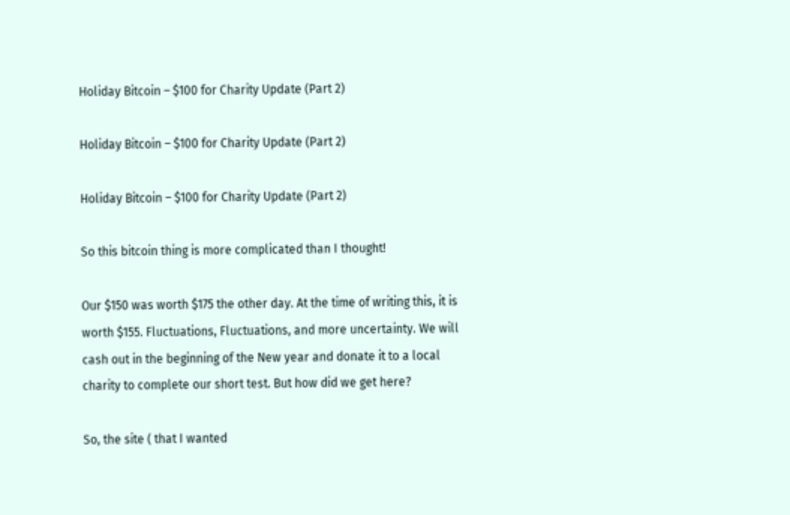Holiday Bitcoin – $100 for Charity Update (Part 2)

Holiday Bitcoin – $100 for Charity Update (Part 2)

Holiday Bitcoin – $100 for Charity Update (Part 2)

So this bitcoin thing is more complicated than I thought!

Our $150 was worth $175 the other day. At the time of writing this, it is worth $155. Fluctuations, Fluctuations, and more uncertainty. We will cash out in the beginning of the New year and donate it to a local charity to complete our short test. But how did we get here?

So, the site ( that I wanted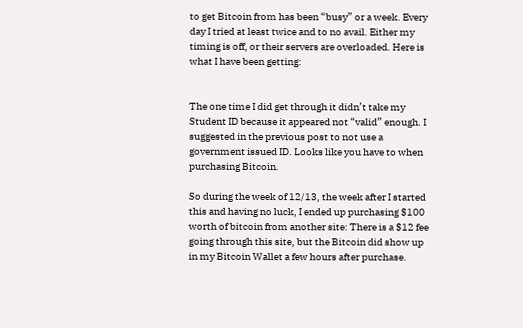to get Bitcoin from has been “busy” or a week. Every day I tried at least twice and to no avail. Either my timing is off, or their servers are overloaded. Here is what I have been getting:


The one time I did get through it didn’t take my Student ID because it appeared not “valid” enough. I suggested in the previous post to not use a government issued ID. Looks like you have to when purchasing Bitcoin.

So during the week of 12/13, the week after I started this and having no luck, I ended up purchasing $100 worth of bitcoin from another site: There is a $12 fee going through this site, but the Bitcoin did show up in my Bitcoin Wallet a few hours after purchase.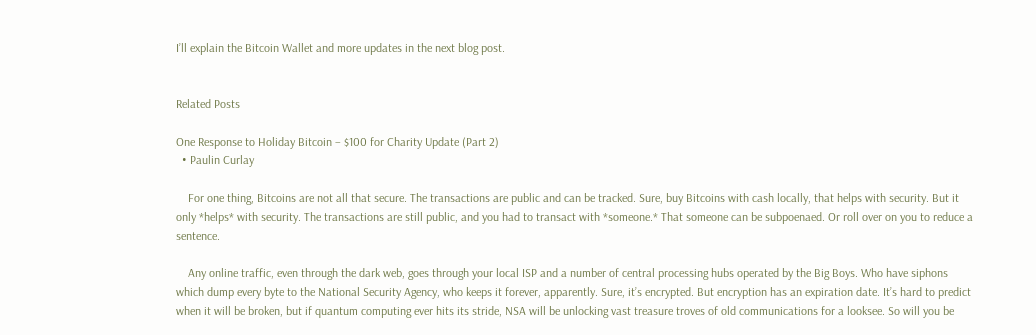I’ll explain the Bitcoin Wallet and more updates in the next blog post.


Related Posts

One Response to Holiday Bitcoin – $100 for Charity Update (Part 2)
  • Paulin Curlay

    For one thing, Bitcoins are not all that secure. The transactions are public and can be tracked. Sure, buy Bitcoins with cash locally, that helps with security. But it only *helps* with security. The transactions are still public, and you had to transact with *someone.* That someone can be subpoenaed. Or roll over on you to reduce a sentence.

    Any online traffic, even through the dark web, goes through your local ISP and a number of central processing hubs operated by the Big Boys. Who have siphons which dump every byte to the National Security Agency, who keeps it forever, apparently. Sure, it’s encrypted. But encryption has an expiration date. It’s hard to predict when it will be broken, but if quantum computing ever hits its stride, NSA will be unlocking vast treasure troves of old communications for a looksee. So will you be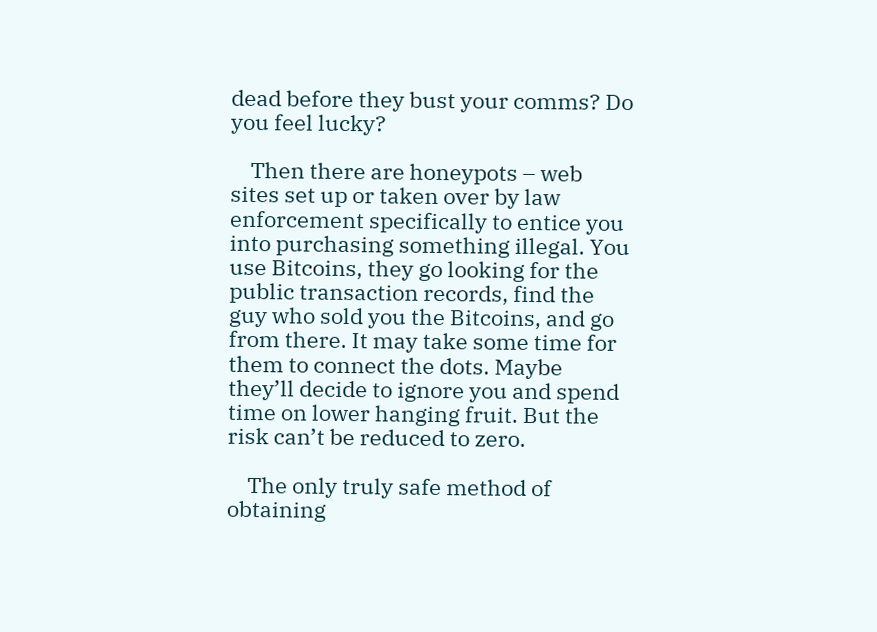dead before they bust your comms? Do you feel lucky?

    Then there are honeypots – web sites set up or taken over by law enforcement specifically to entice you into purchasing something illegal. You use Bitcoins, they go looking for the public transaction records, find the guy who sold you the Bitcoins, and go from there. It may take some time for them to connect the dots. Maybe they’ll decide to ignore you and spend time on lower hanging fruit. But the risk can’t be reduced to zero.

    The only truly safe method of obtaining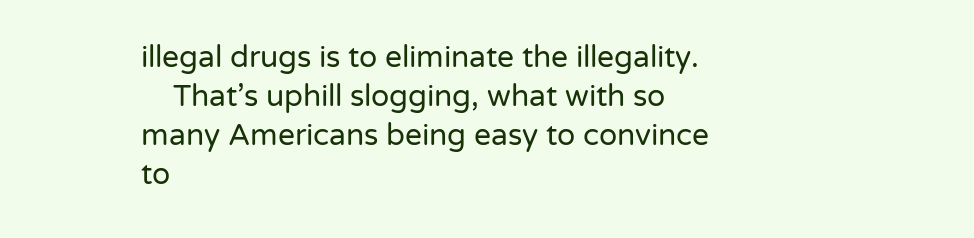illegal drugs is to eliminate the illegality.
    That’s uphill slogging, what with so many Americans being easy to convince to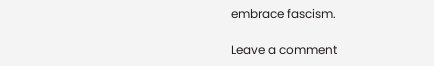embrace fascism.

Leave a comment